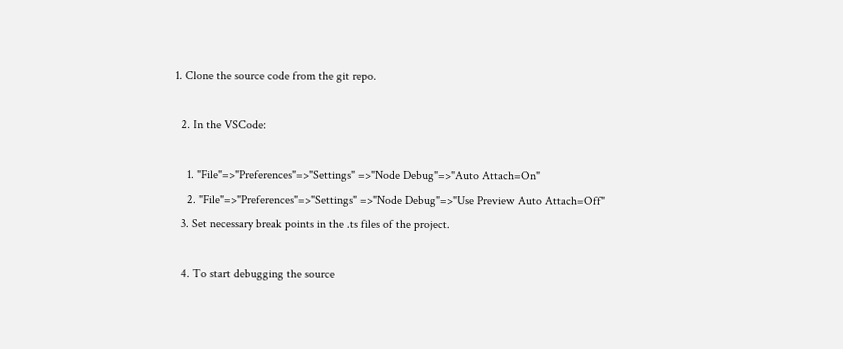1. Clone the source code from the git repo.

  2. In the VSCode:

    1. "File"=>"Preferences"=>"Settings" =>"Node Debug"=>"Auto Attach=On"
    2. "File"=>"Preferences"=>"Settings" =>"Node Debug"=>"Use Preview Auto Attach=Off"
  3. Set necessary break points in the .ts files of the project.

  4. To start debugging the source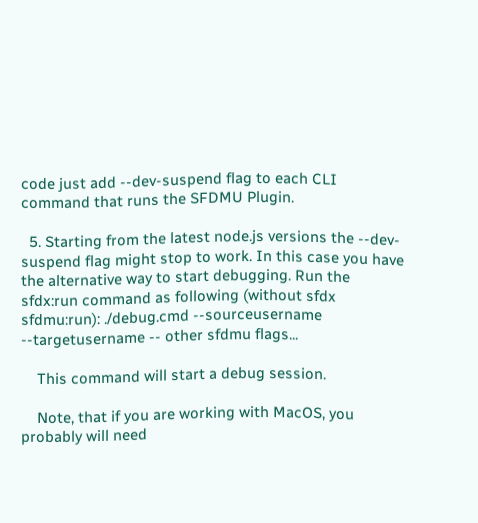code just add --dev-suspend flag to each CLI command that runs the SFDMU Plugin.

  5. Starting from the latest node.js versions the --dev-suspend flag might stop to work. In this case you have the alternative way to start debugging. Run the sfdx:run command as following (without sfdx sfdmu:run): ./debug.cmd --sourceusername --targetusername -- other sfdmu flags...

    This command will start a debug session.

    Note, that if you are working with MacOS, you probably will need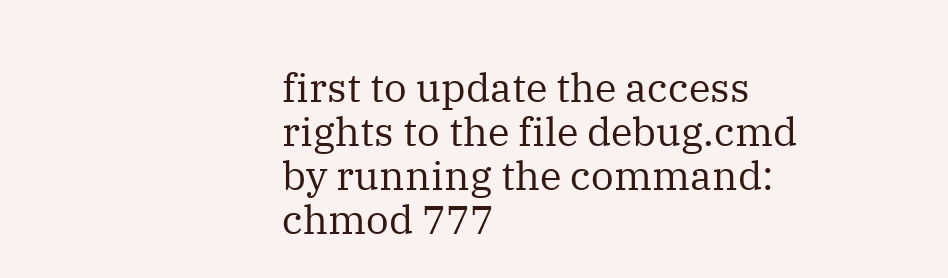first to update the access rights to the file debug.cmd by running the command: chmod 777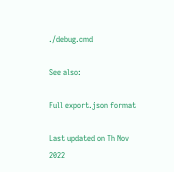./debug.cmd

See also:

Full export.json format

Last updated on Th Nov 2022